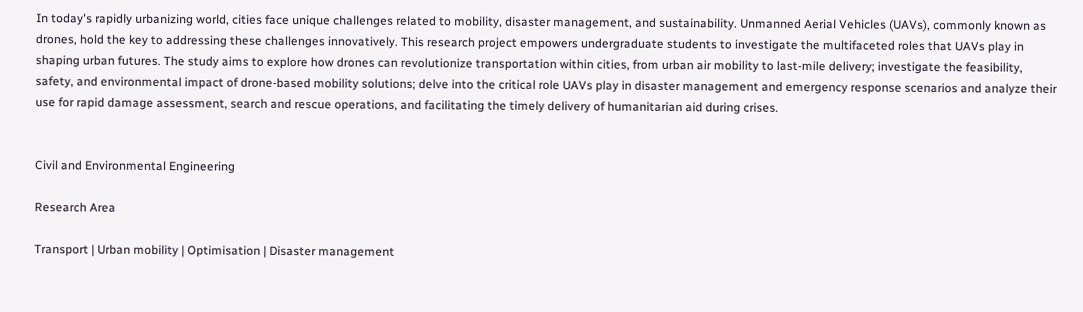In today's rapidly urbanizing world, cities face unique challenges related to mobility, disaster management, and sustainability. Unmanned Aerial Vehicles (UAVs), commonly known as drones, hold the key to addressing these challenges innovatively. This research project empowers undergraduate students to investigate the multifaceted roles that UAVs play in shaping urban futures. The study aims to explore how drones can revolutionize transportation within cities, from urban air mobility to last-mile delivery; investigate the feasibility, safety, and environmental impact of drone-based mobility solutions; delve into the critical role UAVs play in disaster management and emergency response scenarios and analyze their use for rapid damage assessment, search and rescue operations, and facilitating the timely delivery of humanitarian aid during crises.


Civil and Environmental Engineering

Research Area

Transport | Urban mobility | Optimisation | Disaster management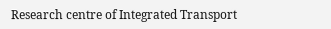Research centre of Integrated Transport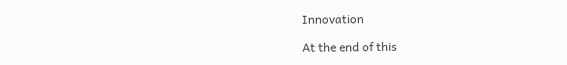Innovation

At the end of this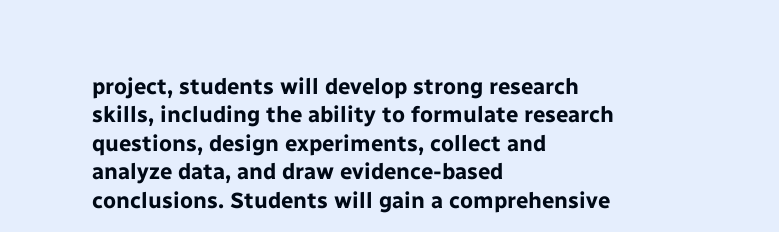project, students will develop strong research skills, including the ability to formulate research questions, design experiments, collect and analyze data, and draw evidence-based conclusions. Students will gain a comprehensive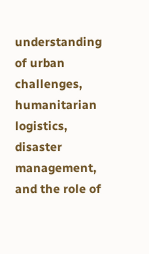understanding of urban challenges, humanitarian logistics, disaster management, and the role of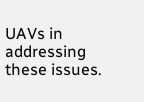UAVs in addressing these issues.